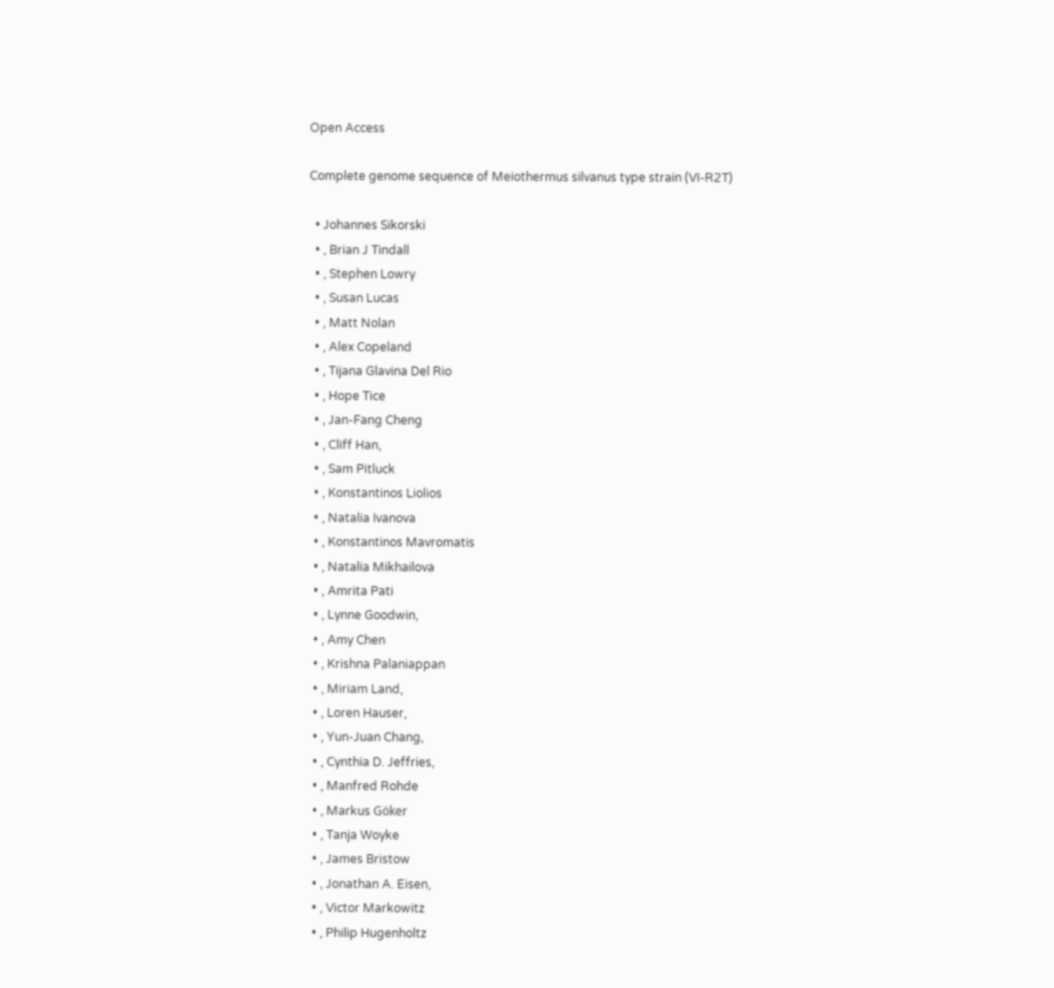Open Access

Complete genome sequence of Meiothermus silvanus type strain (VI-R2T)

  • Johannes Sikorski
  • , Brian J Tindall
  • , Stephen Lowry
  • , Susan Lucas
  • , Matt Nolan
  • , Alex Copeland
  • , Tijana Glavina Del Rio
  • , Hope Tice
  • , Jan-Fang Cheng
  • , Cliff Han,
  • , Sam Pitluck
  • , Konstantinos Liolios
  • , Natalia Ivanova
  • , Konstantinos Mavromatis
  • , Natalia Mikhailova
  • , Amrita Pati
  • , Lynne Goodwin,
  • , Amy Chen
  • , Krishna Palaniappan
  • , Miriam Land,
  • , Loren Hauser,
  • , Yun-Juan Chang,
  • , Cynthia D. Jeffries,
  • , Manfred Rohde
  • , Markus Göker
  • , Tanja Woyke
  • , James Bristow
  • , Jonathan A. Eisen,
  • , Victor Markowitz
  • , Philip Hugenholtz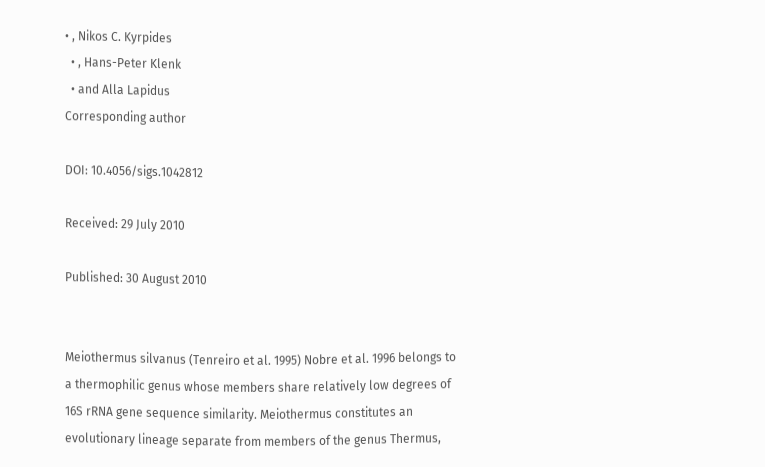• , Nikos C. Kyrpides
  • , Hans-Peter Klenk
  • and Alla Lapidus
Corresponding author

DOI: 10.4056/sigs.1042812

Received: 29 July 2010

Published: 30 August 2010


Meiothermus silvanus (Tenreiro et al. 1995) Nobre et al. 1996 belongs to a thermophilic genus whose members share relatively low degrees of 16S rRNA gene sequence similarity. Meiothermus constitutes an evolutionary lineage separate from members of the genus Thermus,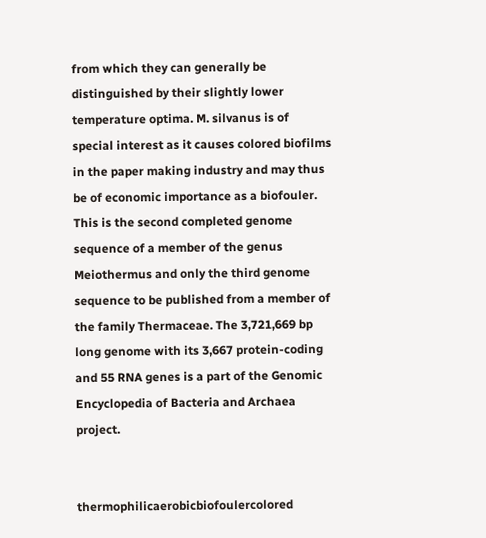from which they can generally be distinguished by their slightly lower temperature optima. M. silvanus is of special interest as it causes colored biofilms in the paper making industry and may thus be of economic importance as a biofouler. This is the second completed genome sequence of a member of the genus Meiothermus and only the third genome sequence to be published from a member of the family Thermaceae. The 3,721,669 bp long genome with its 3,667 protein-coding and 55 RNA genes is a part of the Genomic Encyclopedia of Bacteria and Archaea project.


thermophilicaerobicbiofoulercolored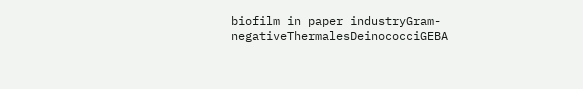biofilm in paper industryGram-negativeThermalesDeinococciGEBA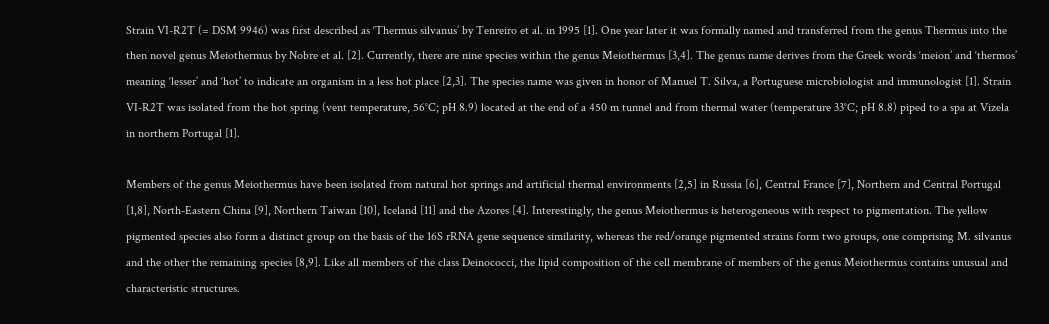Strain VI-R2T (= DSM 9946) was first described as ‘Thermus silvanus’ by Tenreiro et al. in 1995 [1]. One year later it was formally named and transferred from the genus Thermus into the then novel genus Meiothermus by Nobre et al. [2]. Currently, there are nine species within the genus Meiothermus [3,4]. The genus name derives from the Greek words ‘meion’ and ‘thermos’ meaning ‘lesser’ and ‘hot’ to indicate an organism in a less hot place [2,3]. The species name was given in honor of Manuel T. Silva, a Portuguese microbiologist and immunologist [1]. Strain VI-R2T was isolated from the hot spring (vent temperature, 56°C; pH 8.9) located at the end of a 450 m tunnel and from thermal water (temperature 33°C; pH 8.8) piped to a spa at Vizela in northern Portugal [1].

Members of the genus Meiothermus have been isolated from natural hot springs and artificial thermal environments [2,5] in Russia [6], Central France [7], Northern and Central Portugal [1,8], North-Eastern China [9], Northern Taiwan [10], Iceland [11] and the Azores [4]. Interestingly, the genus Meiothermus is heterogeneous with respect to pigmentation. The yellow pigmented species also form a distinct group on the basis of the 16S rRNA gene sequence similarity, whereas the red/orange pigmented strains form two groups, one comprising M. silvanus and the other the remaining species [8,9]. Like all members of the class Deinococci, the lipid composition of the cell membrane of members of the genus Meiothermus contains unusual and characteristic structures.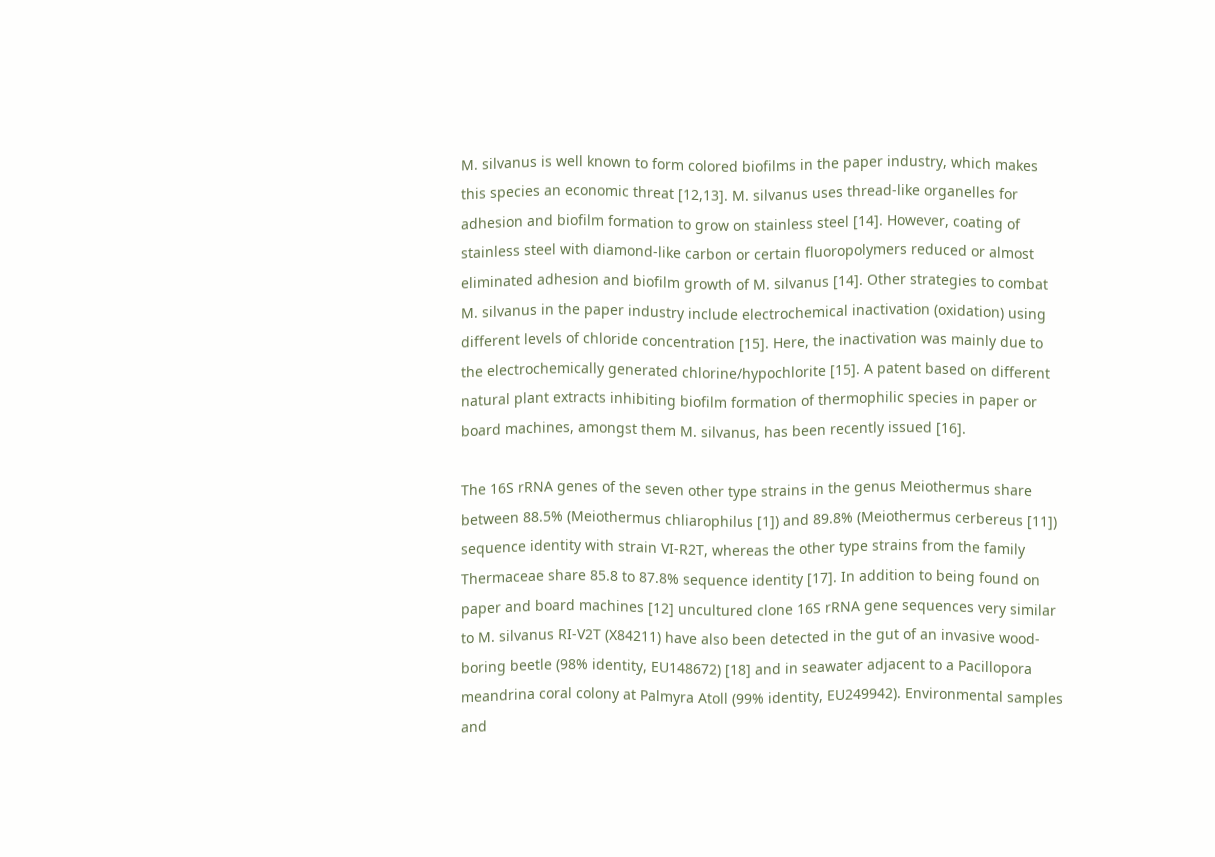M. silvanus is well known to form colored biofilms in the paper industry, which makes this species an economic threat [12,13]. M. silvanus uses thread-like organelles for adhesion and biofilm formation to grow on stainless steel [14]. However, coating of stainless steel with diamond-like carbon or certain fluoropolymers reduced or almost eliminated adhesion and biofilm growth of M. silvanus [14]. Other strategies to combat M. silvanus in the paper industry include electrochemical inactivation (oxidation) using different levels of chloride concentration [15]. Here, the inactivation was mainly due to the electrochemically generated chlorine/hypochlorite [15]. A patent based on different natural plant extracts inhibiting biofilm formation of thermophilic species in paper or board machines, amongst them M. silvanus, has been recently issued [16].

The 16S rRNA genes of the seven other type strains in the genus Meiothermus share between 88.5% (Meiothermus chliarophilus [1]) and 89.8% (Meiothermus cerbereus [11]) sequence identity with strain VI-R2T, whereas the other type strains from the family Thermaceae share 85.8 to 87.8% sequence identity [17]. In addition to being found on paper and board machines [12] uncultured clone 16S rRNA gene sequences very similar to M. silvanus RI-V2T (X84211) have also been detected in the gut of an invasive wood-boring beetle (98% identity, EU148672) [18] and in seawater adjacent to a Pacillopora meandrina coral colony at Palmyra Atoll (99% identity, EU249942). Environmental samples and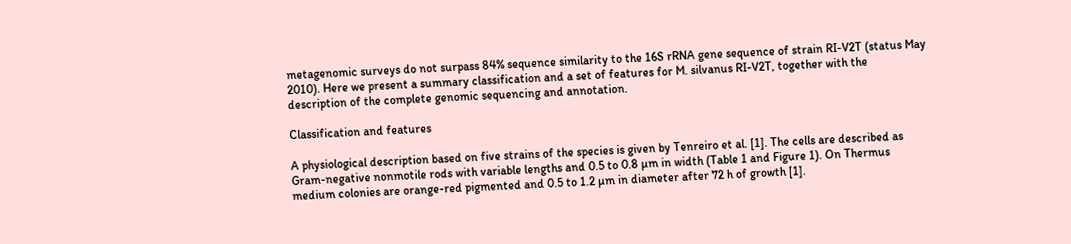metagenomic surveys do not surpass 84% sequence similarity to the 16S rRNA gene sequence of strain RI-V2T (status May 2010). Here we present a summary classification and a set of features for M. silvanus RI-V2T, together with the description of the complete genomic sequencing and annotation.

Classification and features

A physiological description based on five strains of the species is given by Tenreiro et al. [1]. The cells are described as Gram-negative nonmotile rods with variable lengths and 0.5 to 0.8 µm in width (Table 1 and Figure 1). On Thermus medium colonies are orange-red pigmented and 0.5 to 1.2 µm in diameter after 72 h of growth [1].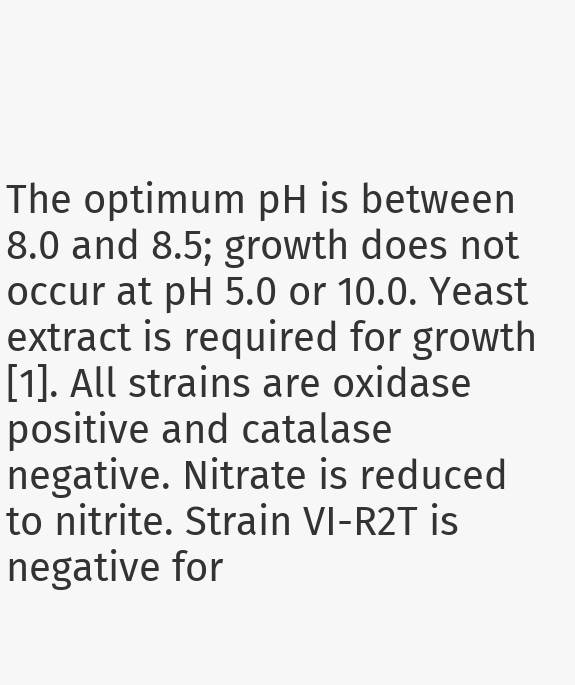The optimum pH is between 8.0 and 8.5; growth does not occur at pH 5.0 or 10.0. Yeast extract is required for growth [1]. All strains are oxidase positive and catalase negative. Nitrate is reduced to nitrite. Strain VI-R2T is negative for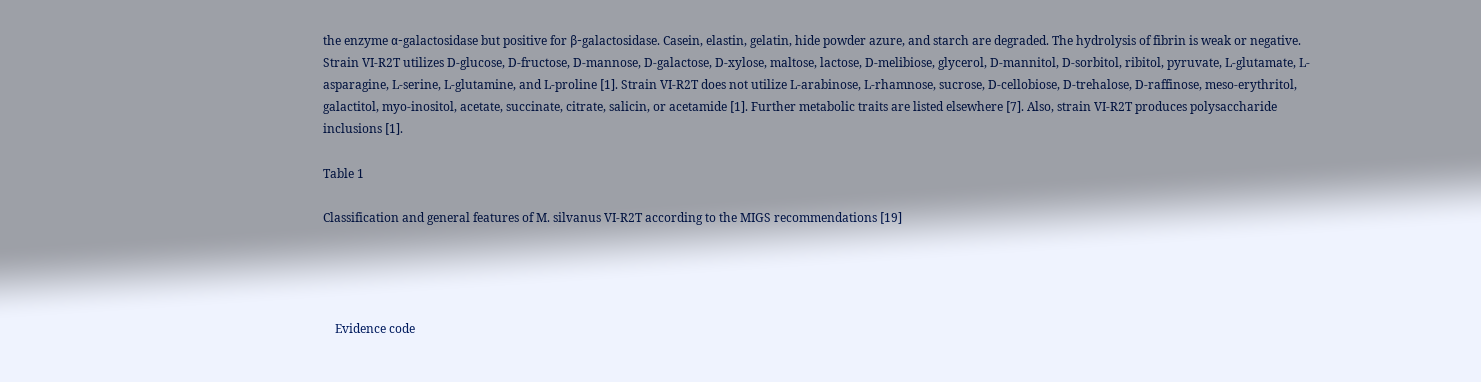the enzyme α-galactosidase but positive for β-galactosidase. Casein, elastin, gelatin, hide powder azure, and starch are degraded. The hydrolysis of fibrin is weak or negative. Strain VI-R2T utilizes D-glucose, D-fructose, D-mannose, D-galactose, D-xylose, maltose, lactose, D-melibiose, glycerol, D-mannitol, D-sorbitol, ribitol, pyruvate, L-glutamate, L-asparagine, L-serine, L-glutamine, and L-proline [1]. Strain VI-R2T does not utilize L-arabinose, L-rhamnose, sucrose, D-cellobiose, D-trehalose, D-raffinose, meso-erythritol, galactitol, myo-inositol, acetate, succinate, citrate, salicin, or acetamide [1]. Further metabolic traits are listed elsewhere [7]. Also, strain VI-R2T produces polysaccharide inclusions [1].

Table 1

Classification and general features of M. silvanus VI-R2T according to the MIGS recommendations [19]




    Evidence code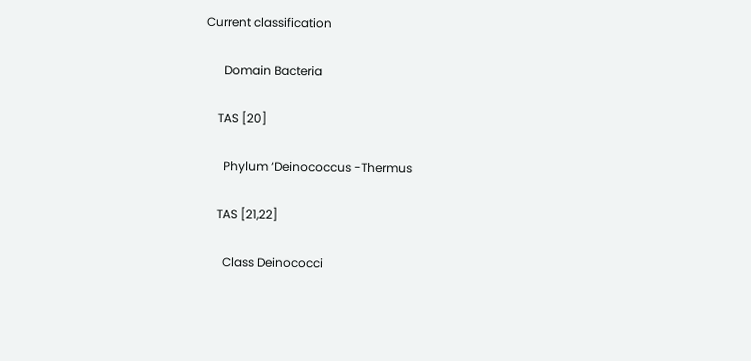Current classification

      Domain Bacteria

    TAS [20]

      Phylum ‘Deinococcus -Thermus

    TAS [21,22]

      Class Deinococci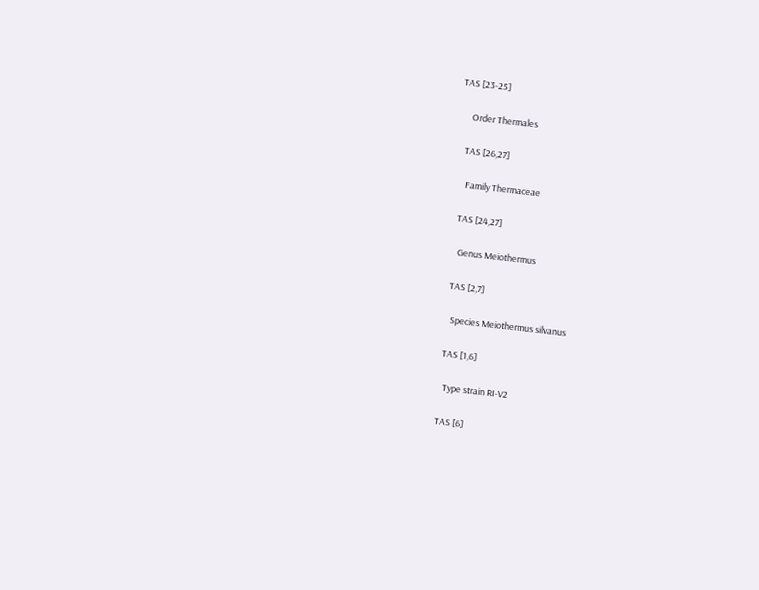TAS [23-25]

      Order Thermales

    TAS [26,27]

      Family Thermaceae

    TAS [24,27]

      Genus Meiothermus

    TAS [2,7]

      Species Meiothermus silvanus

    TAS [1,6]

      Type strain RI-V2

    TAS [6]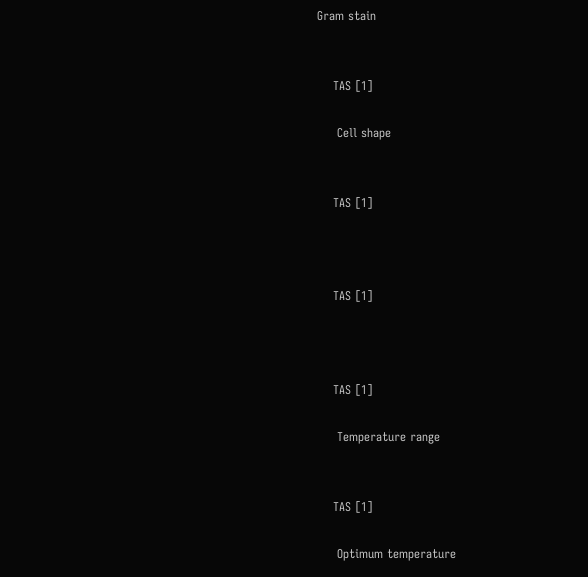Gram stain


    TAS [1]

     Cell shape


    TAS [1]



    TAS [1]



    TAS [1]

     Temperature range


    TAS [1]

     Optimum temperature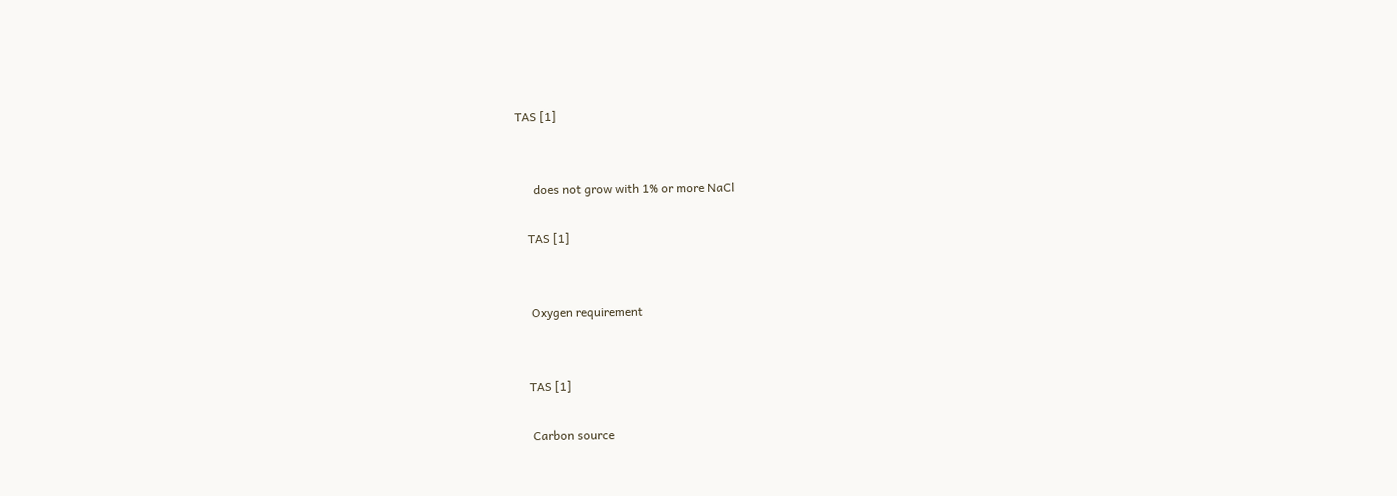TAS [1]


      does not grow with 1% or more NaCl

    TAS [1]


     Oxygen requirement


    TAS [1]

     Carbon source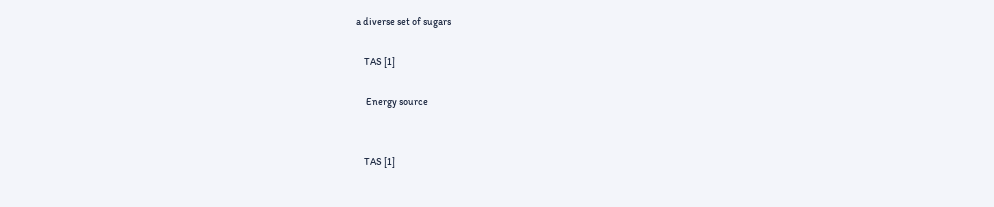a diverse set of sugars

    TAS [1]

     Energy source


    TAS [1]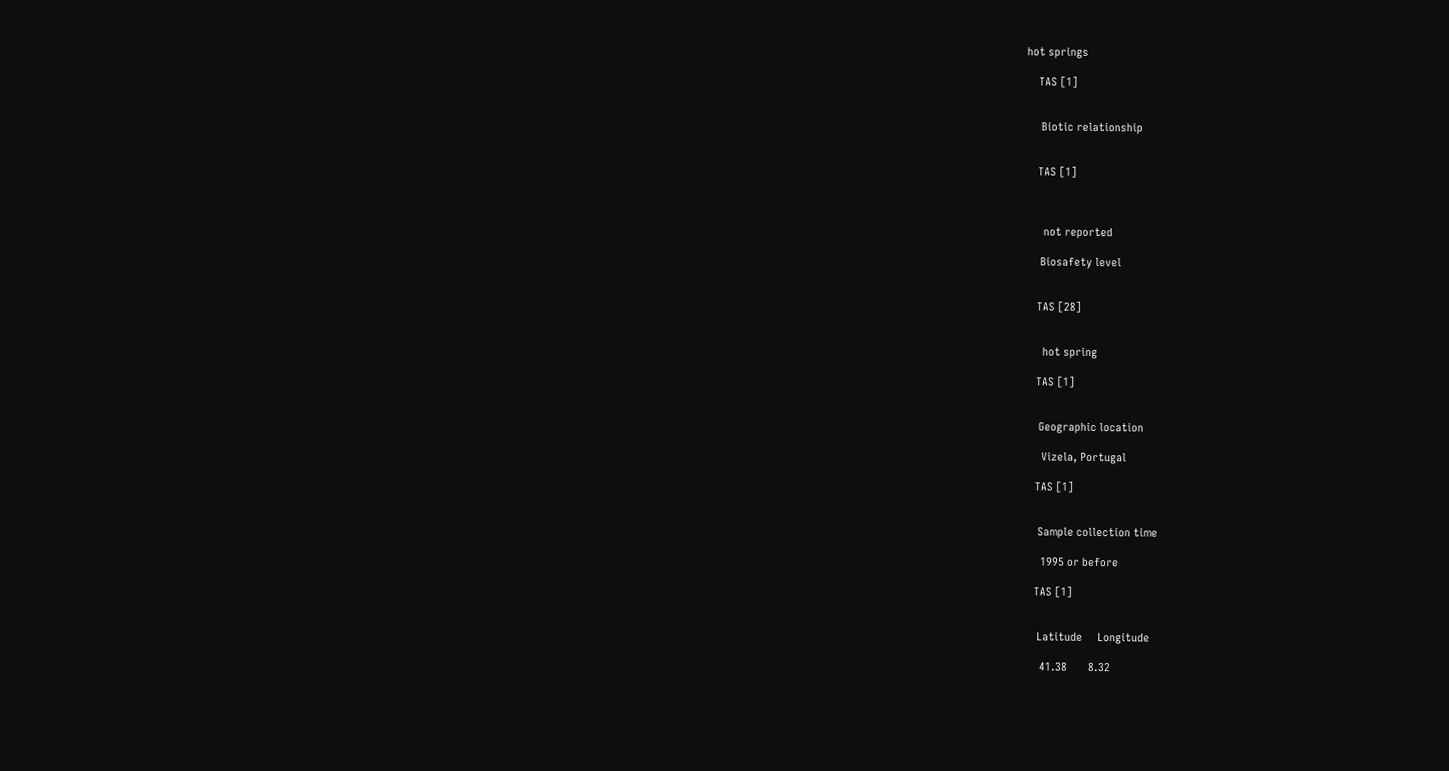hot springs

    TAS [1]


     Biotic relationship


    TAS [1]



      not reported

     Biosafety level


    TAS [28]


      hot spring

    TAS [1]


     Geographic location

      Vizela, Portugal

    TAS [1]


     Sample collection time

      1995 or before

    TAS [1]


     Latitude     Longitude

      41.38       8.32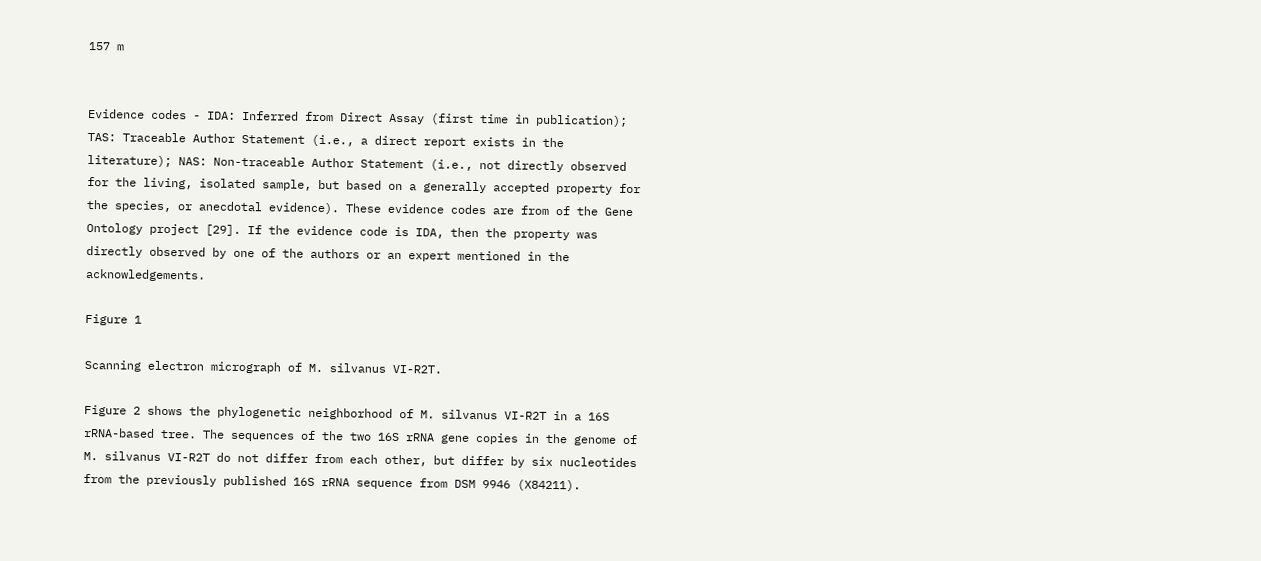157 m


Evidence codes - IDA: Inferred from Direct Assay (first time in publication); TAS: Traceable Author Statement (i.e., a direct report exists in the literature); NAS: Non-traceable Author Statement (i.e., not directly observed for the living, isolated sample, but based on a generally accepted property for the species, or anecdotal evidence). These evidence codes are from of the Gene Ontology project [29]. If the evidence code is IDA, then the property was directly observed by one of the authors or an expert mentioned in the acknowledgements.

Figure 1

Scanning electron micrograph of M. silvanus VI-R2T.

Figure 2 shows the phylogenetic neighborhood of M. silvanus VI-R2T in a 16S rRNA-based tree. The sequences of the two 16S rRNA gene copies in the genome of M. silvanus VI-R2T do not differ from each other, but differ by six nucleotides from the previously published 16S rRNA sequence from DSM 9946 (X84211).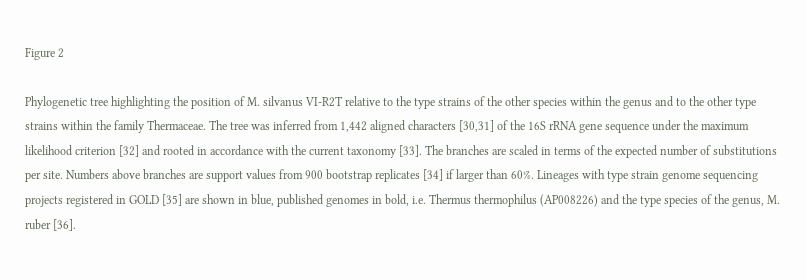Figure 2

Phylogenetic tree highlighting the position of M. silvanus VI-R2T relative to the type strains of the other species within the genus and to the other type strains within the family Thermaceae. The tree was inferred from 1,442 aligned characters [30,31] of the 16S rRNA gene sequence under the maximum likelihood criterion [32] and rooted in accordance with the current taxonomy [33]. The branches are scaled in terms of the expected number of substitutions per site. Numbers above branches are support values from 900 bootstrap replicates [34] if larger than 60%. Lineages with type strain genome sequencing projects registered in GOLD [35] are shown in blue, published genomes in bold, i.e. Thermus thermophilus (AP008226) and the type species of the genus, M. ruber [36].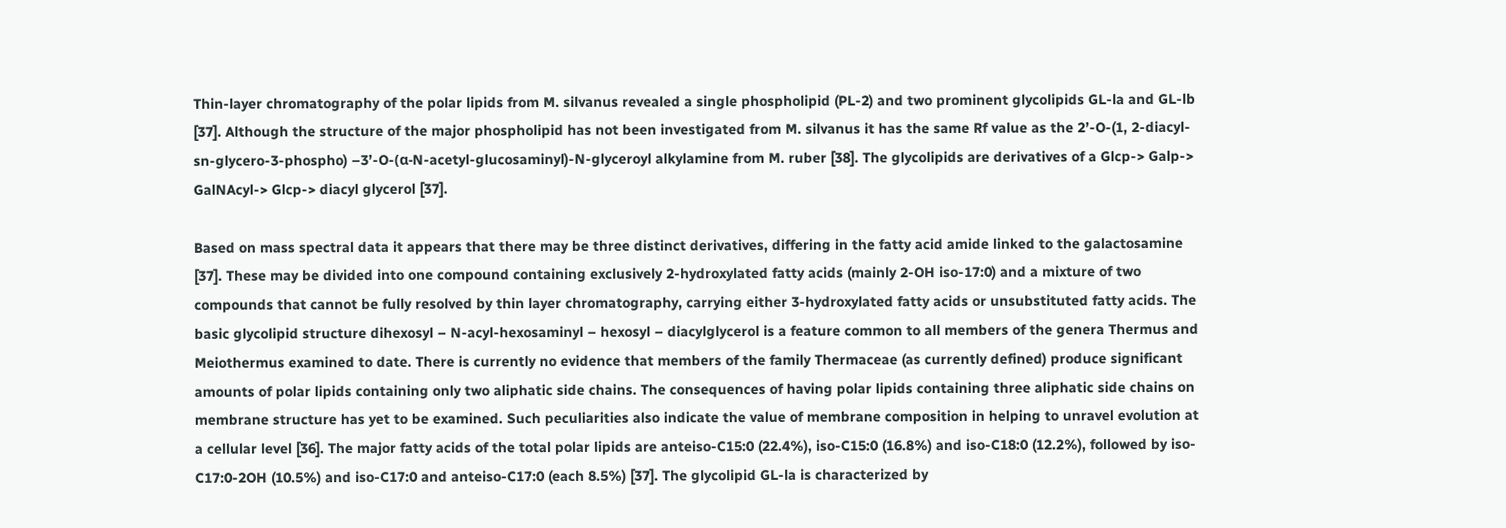Thin-layer chromatography of the polar lipids from M. silvanus revealed a single phospholipid (PL-2) and two prominent glycolipids GL-la and GL-lb [37]. Although the structure of the major phospholipid has not been investigated from M. silvanus it has the same Rf value as the 2’-O-(1, 2-diacyl-sn-glycero-3-phospho) –3’-O-(α-N-acetyl-glucosaminyl)-N-glyceroyl alkylamine from M. ruber [38]. The glycolipids are derivatives of a Glcp-> Galp-> GalNAcyl-> Glcp-> diacyl glycerol [37].

Based on mass spectral data it appears that there may be three distinct derivatives, differing in the fatty acid amide linked to the galactosamine [37]. These may be divided into one compound containing exclusively 2-hydroxylated fatty acids (mainly 2-OH iso-17:0) and a mixture of two compounds that cannot be fully resolved by thin layer chromatography, carrying either 3-hydroxylated fatty acids or unsubstituted fatty acids. The basic glycolipid structure dihexosyl – N-acyl-hexosaminyl – hexosyl – diacylglycerol is a feature common to all members of the genera Thermus and Meiothermus examined to date. There is currently no evidence that members of the family Thermaceae (as currently defined) produce significant amounts of polar lipids containing only two aliphatic side chains. The consequences of having polar lipids containing three aliphatic side chains on membrane structure has yet to be examined. Such peculiarities also indicate the value of membrane composition in helping to unravel evolution at a cellular level [36]. The major fatty acids of the total polar lipids are anteiso-C15:0 (22.4%), iso-C15:0 (16.8%) and iso-C18:0 (12.2%), followed by iso-C17:0-2OH (10.5%) and iso-C17:0 and anteiso-C17:0 (each 8.5%) [37]. The glycolipid GL-la is characterized by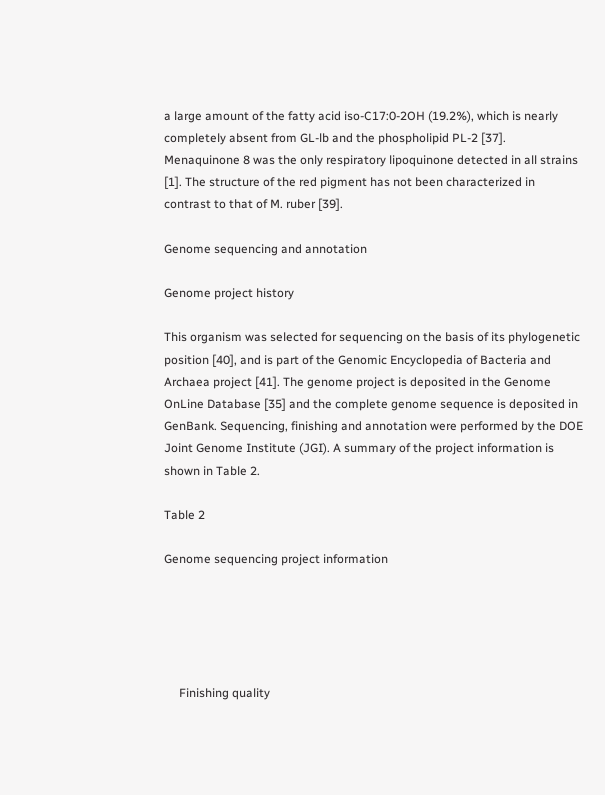a large amount of the fatty acid iso-C17:0-2OH (19.2%), which is nearly completely absent from GL-lb and the phospholipid PL-2 [37]. Menaquinone 8 was the only respiratory lipoquinone detected in all strains [1]. The structure of the red pigment has not been characterized in contrast to that of M. ruber [39].

Genome sequencing and annotation

Genome project history

This organism was selected for sequencing on the basis of its phylogenetic position [40], and is part of the Genomic Encyclopedia of Bacteria and Archaea project [41]. The genome project is deposited in the Genome OnLine Database [35] and the complete genome sequence is deposited in GenBank. Sequencing, finishing and annotation were performed by the DOE Joint Genome Institute (JGI). A summary of the project information is shown in Table 2.

Table 2

Genome sequencing project information





     Finishing quality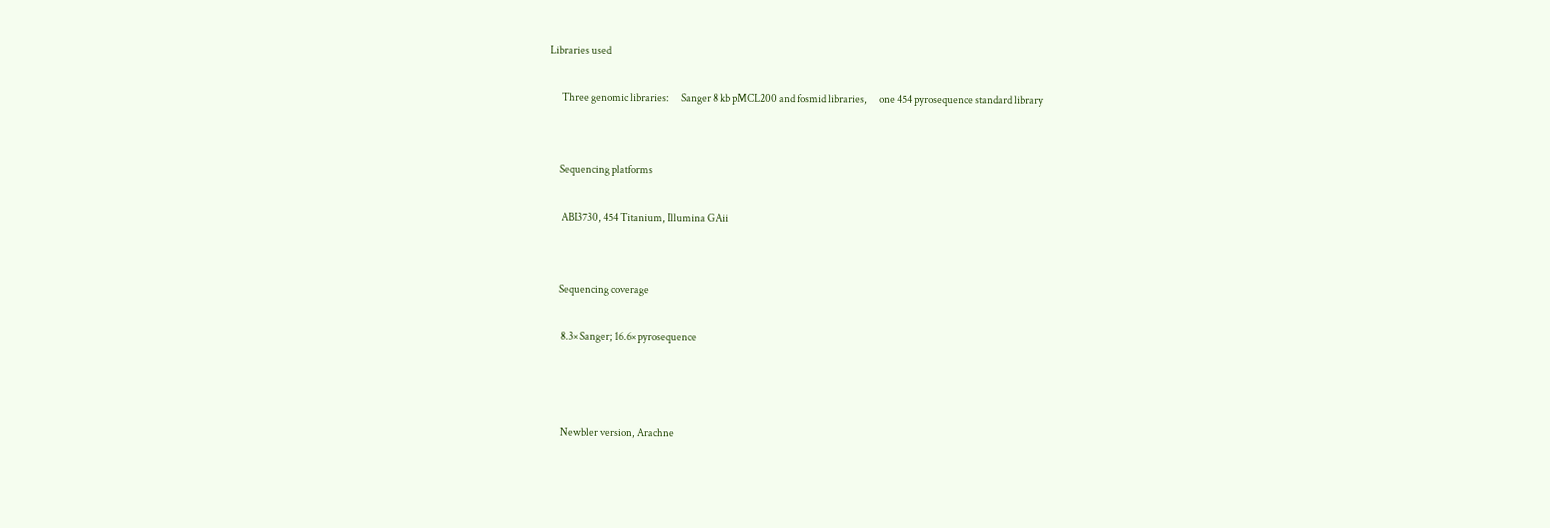Libraries used

      Three genomic libraries:      Sanger 8 kb pMCL200 and fosmid libraries,      one 454 pyrosequence standard library


     Sequencing platforms

      ABI3730, 454 Titanium, Illumina GAii


     Sequencing coverage

      8.3× Sanger; 16.6× pyrosequence



      Newbler version, Arachne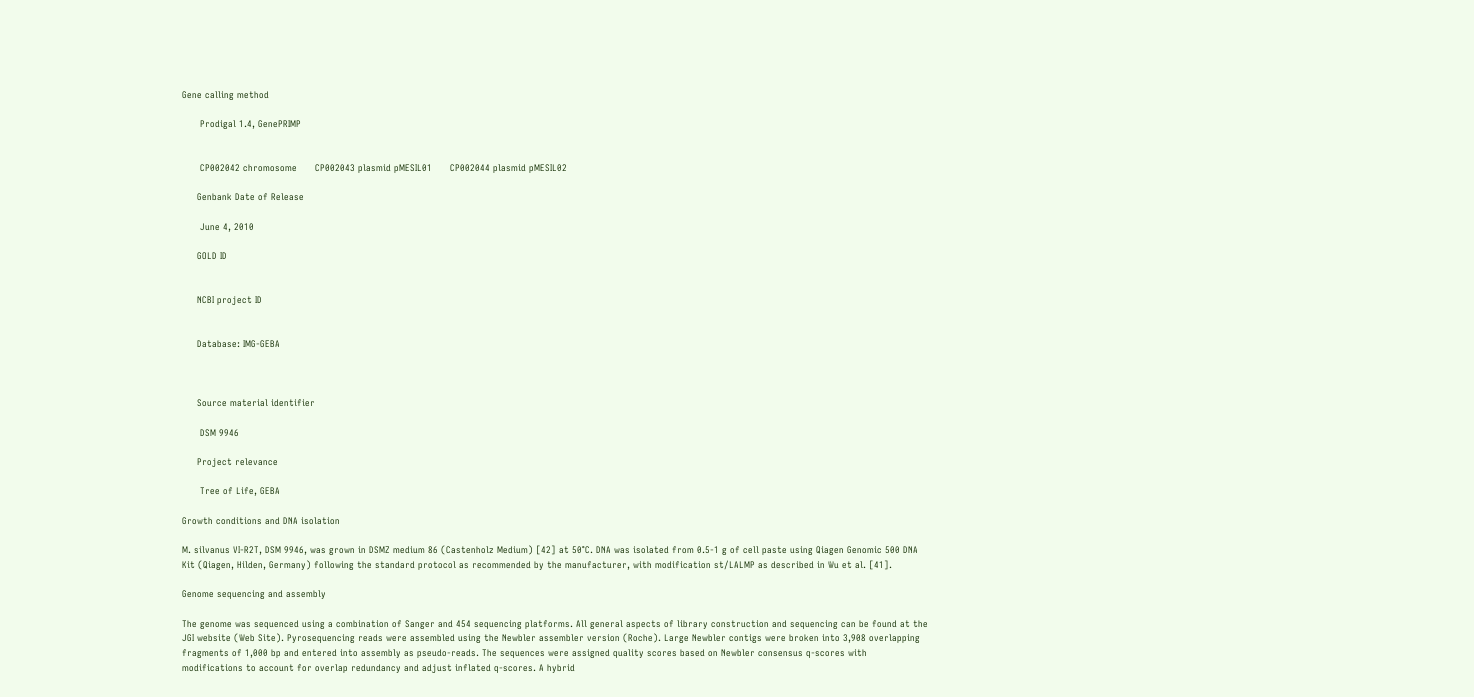Gene calling method

      Prodigal 1.4, GenePRIMP


      CP002042 chromosome      CP002043 plasmid pMESIL01      CP002044 plasmid pMESIL02

     Genbank Date of Release

      June 4, 2010

     GOLD ID


     NCBI project ID


     Database: IMG-GEBA



     Source material identifier

      DSM 9946

     Project relevance

      Tree of Life, GEBA

Growth conditions and DNA isolation

M. silvanus VI-R2T, DSM 9946, was grown in DSMZ medium 86 (Castenholz Medium) [42] at 50°C. DNA was isolated from 0.5-1 g of cell paste using Qiagen Genomic 500 DNA Kit (Qiagen, Hilden, Germany) following the standard protocol as recommended by the manufacturer, with modification st/LALMP as described in Wu et al. [41].

Genome sequencing and assembly

The genome was sequenced using a combination of Sanger and 454 sequencing platforms. All general aspects of library construction and sequencing can be found at the JGI website (Web Site). Pyrosequencing reads were assembled using the Newbler assembler version (Roche). Large Newbler contigs were broken into 3,908 overlapping fragments of 1,000 bp and entered into assembly as pseudo-reads. The sequences were assigned quality scores based on Newbler consensus q-scores with modifications to account for overlap redundancy and adjust inflated q-scores. A hybrid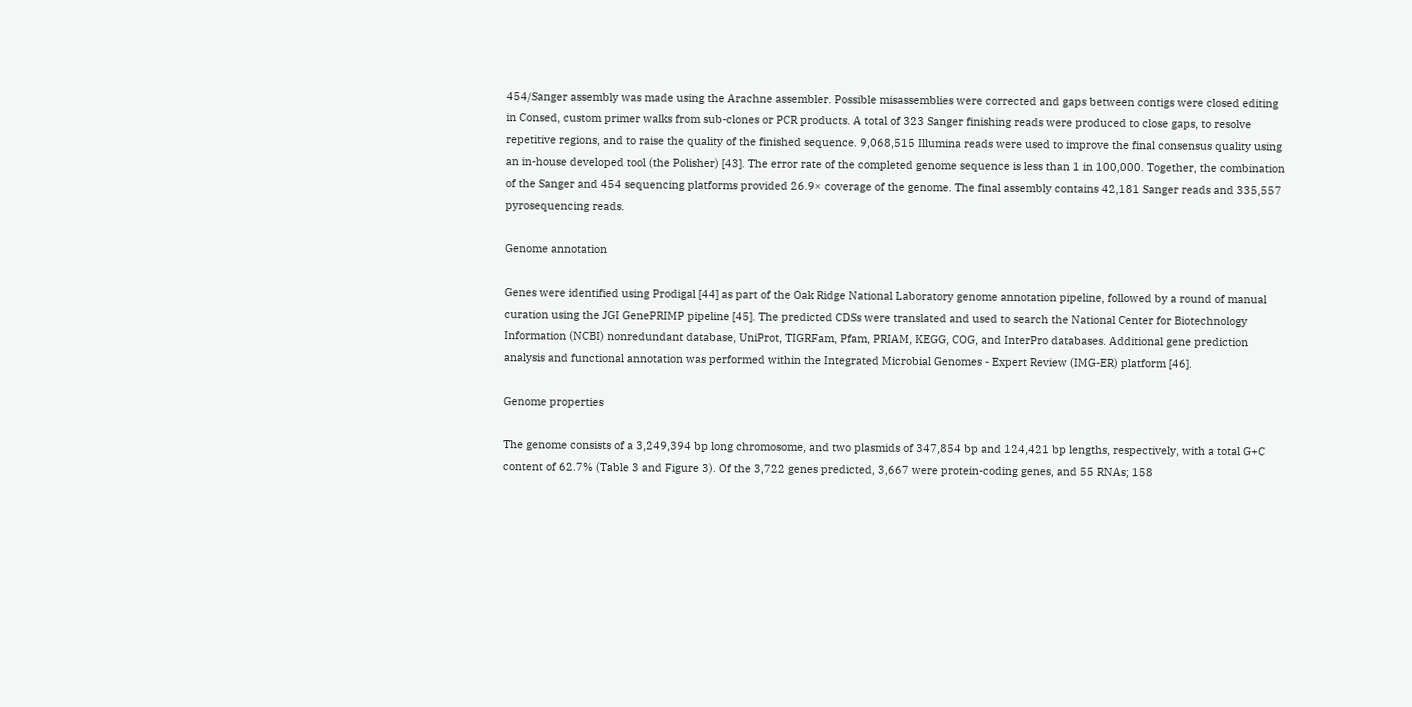454/Sanger assembly was made using the Arachne assembler. Possible misassemblies were corrected and gaps between contigs were closed editing in Consed, custom primer walks from sub-clones or PCR products. A total of 323 Sanger finishing reads were produced to close gaps, to resolve repetitive regions, and to raise the quality of the finished sequence. 9,068,515 Illumina reads were used to improve the final consensus quality using an in-house developed tool (the Polisher) [43]. The error rate of the completed genome sequence is less than 1 in 100,000. Together, the combination of the Sanger and 454 sequencing platforms provided 26.9× coverage of the genome. The final assembly contains 42,181 Sanger reads and 335,557 pyrosequencing reads.

Genome annotation

Genes were identified using Prodigal [44] as part of the Oak Ridge National Laboratory genome annotation pipeline, followed by a round of manual curation using the JGI GenePRIMP pipeline [45]. The predicted CDSs were translated and used to search the National Center for Biotechnology Information (NCBI) nonredundant database, UniProt, TIGRFam, Pfam, PRIAM, KEGG, COG, and InterPro databases. Additional gene prediction analysis and functional annotation was performed within the Integrated Microbial Genomes - Expert Review (IMG-ER) platform [46].

Genome properties

The genome consists of a 3,249,394 bp long chromosome, and two plasmids of 347,854 bp and 124,421 bp lengths, respectively, with a total G+C content of 62.7% (Table 3 and Figure 3). Of the 3,722 genes predicted, 3,667 were protein-coding genes, and 55 RNAs; 158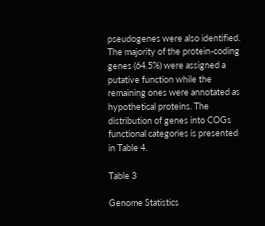pseudogenes were also identified. The majority of the protein-coding genes (64.5%) were assigned a putative function while the remaining ones were annotated as hypothetical proteins. The distribution of genes into COGs functional categories is presented in Table 4.

Table 3

Genome Statistics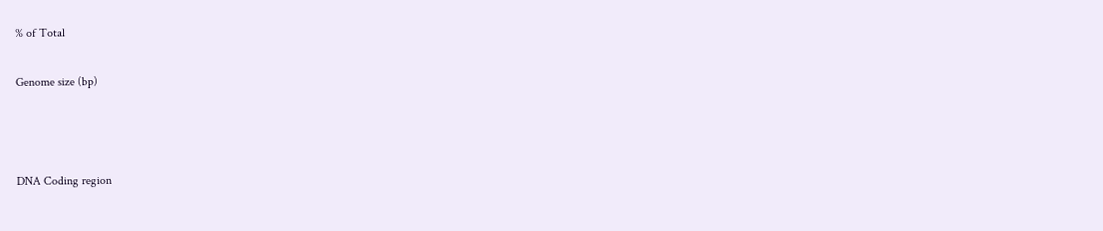% of Total

Genome size (bp)



DNA Coding region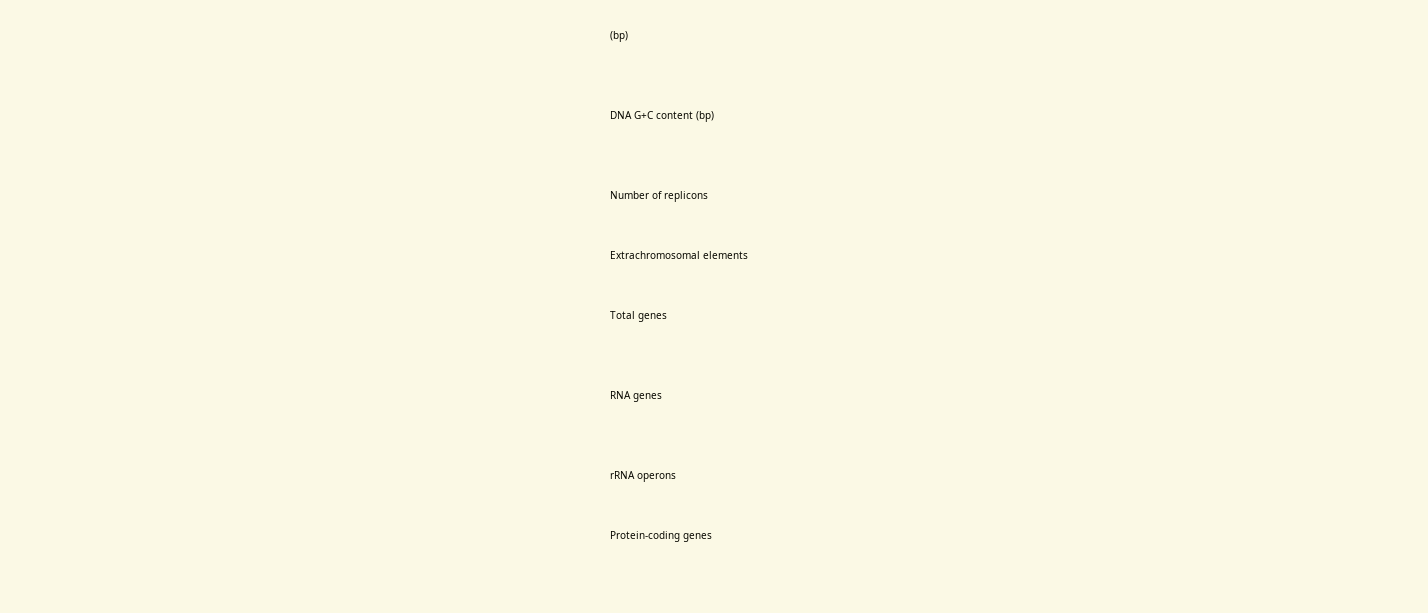(bp)



DNA G+C content (bp)



Number of replicons


Extrachromosomal elements


Total genes



RNA genes



rRNA operons


Protein-coding genes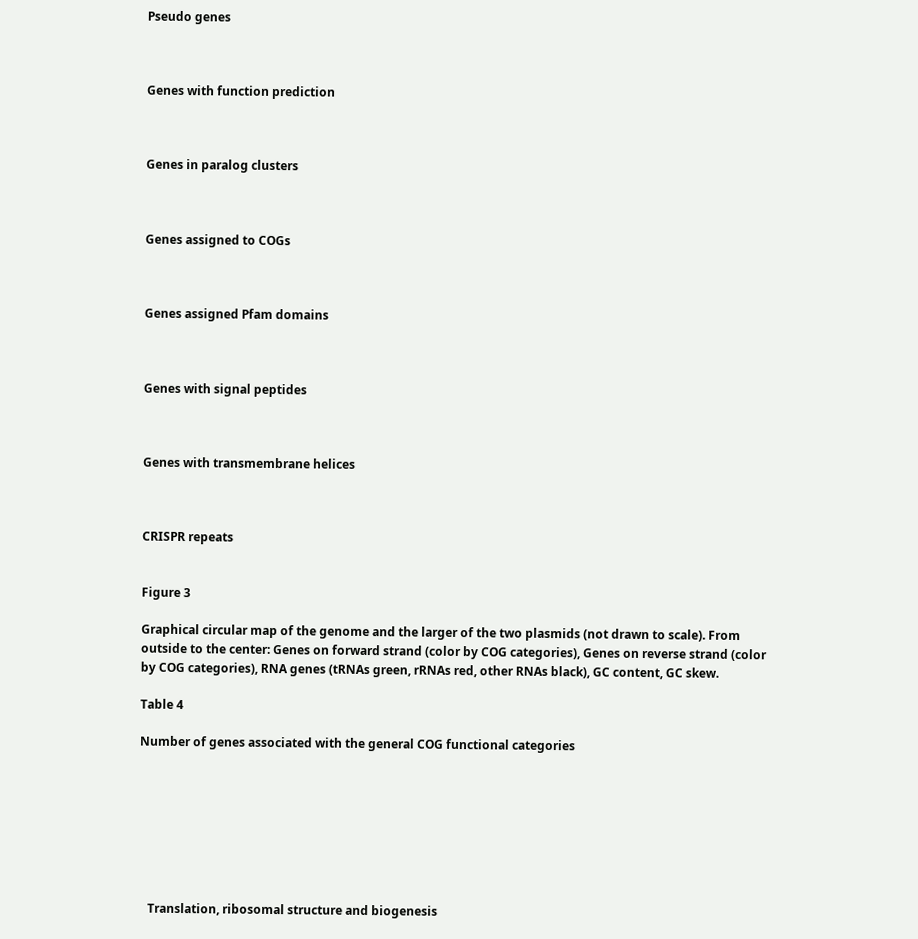Pseudo genes



Genes with function prediction



Genes in paralog clusters



Genes assigned to COGs



Genes assigned Pfam domains



Genes with signal peptides



Genes with transmembrane helices



CRISPR repeats


Figure 3

Graphical circular map of the genome and the larger of the two plasmids (not drawn to scale). From outside to the center: Genes on forward strand (color by COG categories), Genes on reverse strand (color by COG categories), RNA genes (tRNAs green, rRNAs red, other RNAs black), GC content, GC skew.

Table 4

Number of genes associated with the general COG functional categories








   Translation, ribosomal structure and biogenesis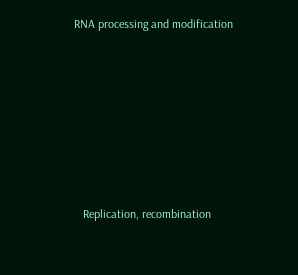RNA processing and modification








   Replication, recombination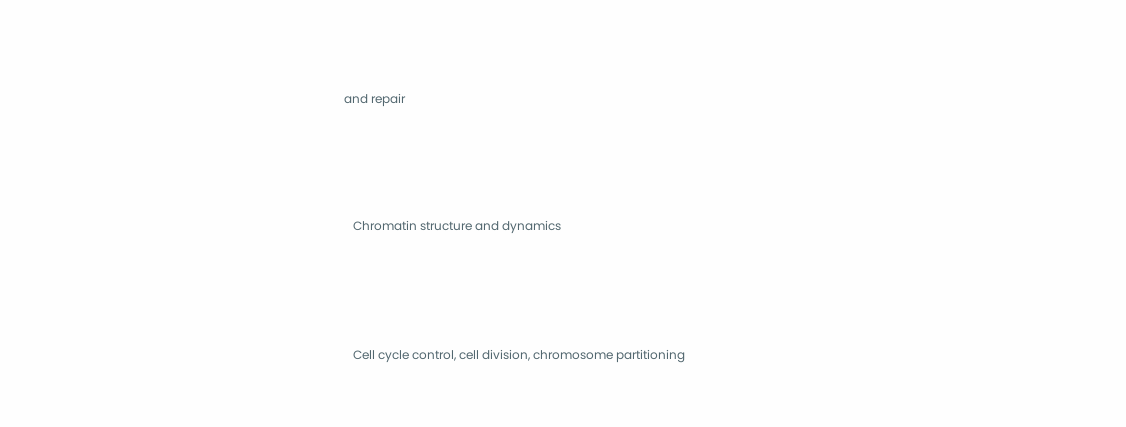and repair




   Chromatin structure and dynamics




   Cell cycle control, cell division, chromosome partitioning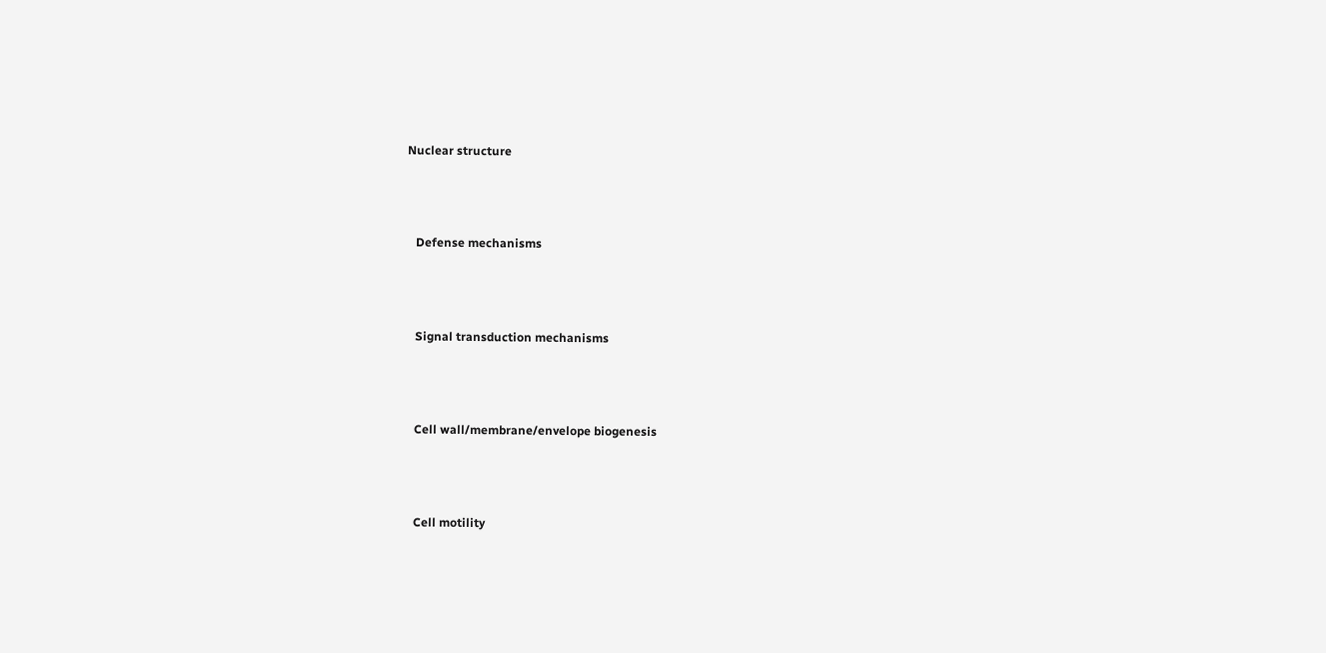Nuclear structure




   Defense mechanisms




   Signal transduction mechanisms




   Cell wall/membrane/envelope biogenesis




   Cell motility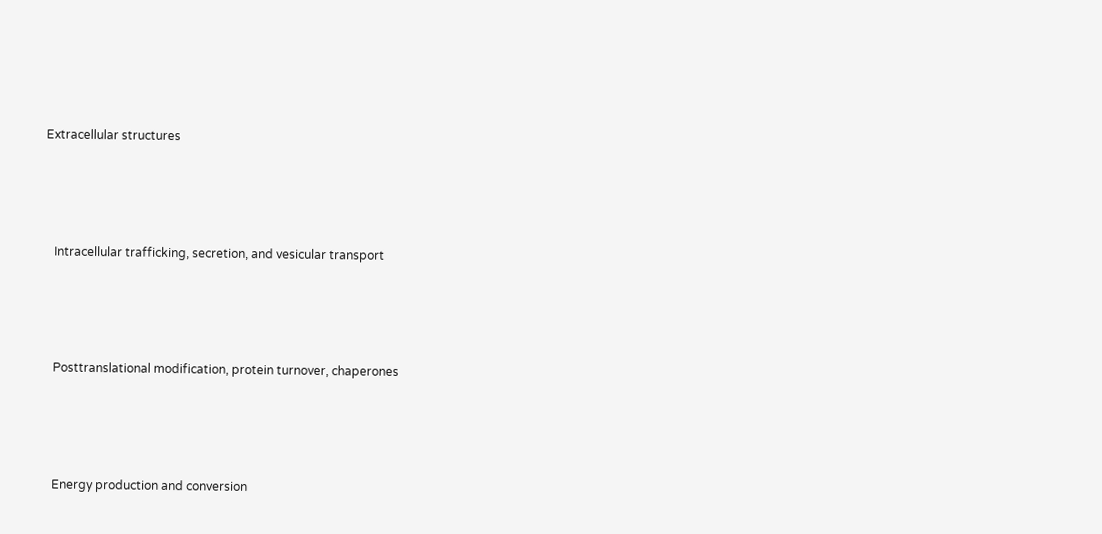Extracellular structures




   Intracellular trafficking, secretion, and vesicular transport




   Posttranslational modification, protein turnover, chaperones




   Energy production and conversion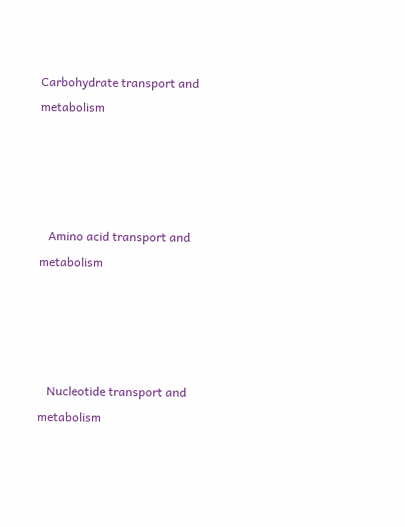Carbohydrate transport and metabolism




   Amino acid transport and metabolism




   Nucleotide transport and metabolism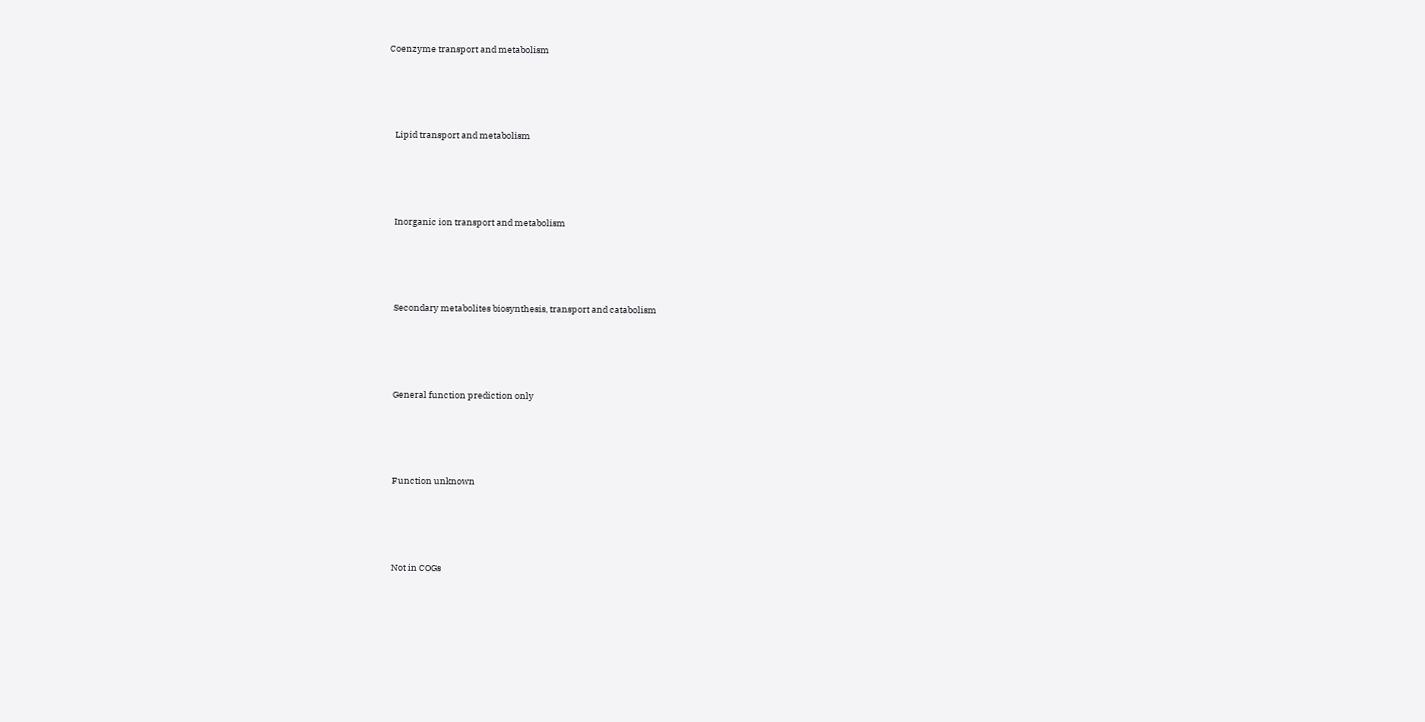Coenzyme transport and metabolism




   Lipid transport and metabolism




   Inorganic ion transport and metabolism




   Secondary metabolites biosynthesis, transport and catabolism




   General function prediction only




   Function unknown




   Not in COGs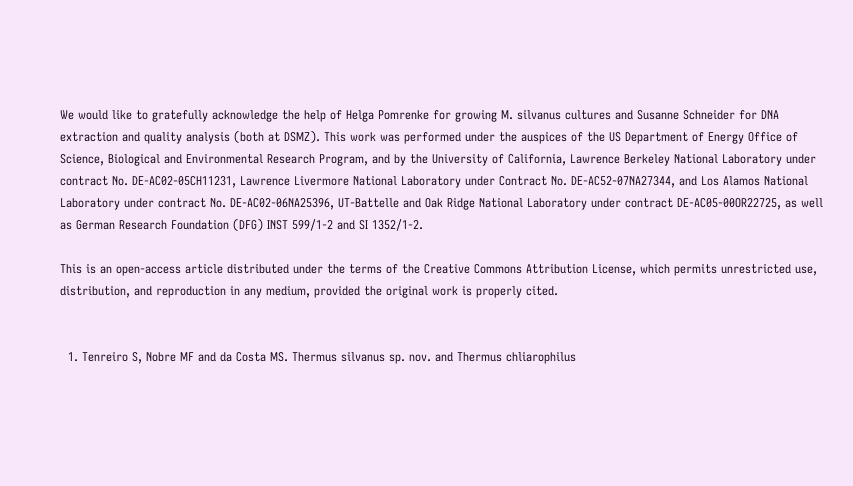We would like to gratefully acknowledge the help of Helga Pomrenke for growing M. silvanus cultures and Susanne Schneider for DNA extraction and quality analysis (both at DSMZ). This work was performed under the auspices of the US Department of Energy Office of Science, Biological and Environmental Research Program, and by the University of California, Lawrence Berkeley National Laboratory under contract No. DE-AC02-05CH11231, Lawrence Livermore National Laboratory under Contract No. DE-AC52-07NA27344, and Los Alamos National Laboratory under contract No. DE-AC02-06NA25396, UT-Battelle and Oak Ridge National Laboratory under contract DE-AC05-00OR22725, as well as German Research Foundation (DFG) INST 599/1-2 and SI 1352/1-2.

This is an open-access article distributed under the terms of the Creative Commons Attribution License, which permits unrestricted use, distribution, and reproduction in any medium, provided the original work is properly cited.


  1. Tenreiro S, Nobre MF and da Costa MS. Thermus silvanus sp. nov. and Thermus chliarophilus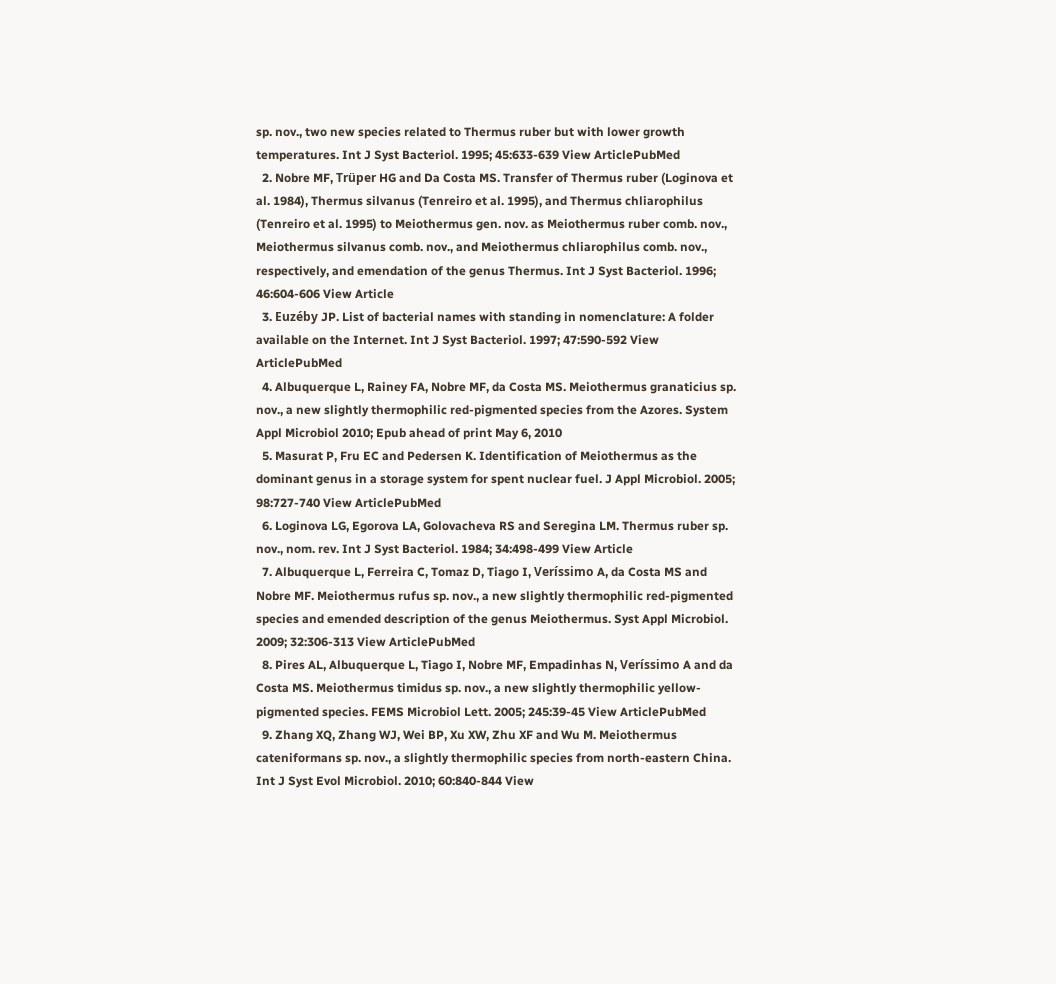sp. nov., two new species related to Thermus ruber but with lower growth temperatures. Int J Syst Bacteriol. 1995; 45:633-639 View ArticlePubMed
  2. Nobre MF, Trüper HG and Da Costa MS. Transfer of Thermus ruber (Loginova et al. 1984), Thermus silvanus (Tenreiro et al. 1995), and Thermus chliarophilus (Tenreiro et al. 1995) to Meiothermus gen. nov. as Meiothermus ruber comb. nov., Meiothermus silvanus comb. nov., and Meiothermus chliarophilus comb. nov., respectively, and emendation of the genus Thermus. Int J Syst Bacteriol. 1996; 46:604-606 View Article
  3. Euzéby JP. List of bacterial names with standing in nomenclature: A folder available on the Internet. Int J Syst Bacteriol. 1997; 47:590-592 View ArticlePubMed
  4. Albuquerque L, Rainey FA, Nobre MF, da Costa MS. Meiothermus granaticius sp. nov., a new slightly thermophilic red-pigmented species from the Azores. System Appl Microbiol 2010; Epub ahead of print May 6, 2010
  5. Masurat P, Fru EC and Pedersen K. Identification of Meiothermus as the dominant genus in a storage system for spent nuclear fuel. J Appl Microbiol. 2005; 98:727-740 View ArticlePubMed
  6. Loginova LG, Egorova LA, Golovacheva RS and Seregina LM. Thermus ruber sp. nov., nom. rev. Int J Syst Bacteriol. 1984; 34:498-499 View Article
  7. Albuquerque L, Ferreira C, Tomaz D, Tiago I, Veríssimo A, da Costa MS and Nobre MF. Meiothermus rufus sp. nov., a new slightly thermophilic red-pigmented species and emended description of the genus Meiothermus. Syst Appl Microbiol. 2009; 32:306-313 View ArticlePubMed
  8. Pires AL, Albuquerque L, Tiago I, Nobre MF, Empadinhas N, Veríssimo A and da Costa MS. Meiothermus timidus sp. nov., a new slightly thermophilic yellow-pigmented species. FEMS Microbiol Lett. 2005; 245:39-45 View ArticlePubMed
  9. Zhang XQ, Zhang WJ, Wei BP, Xu XW, Zhu XF and Wu M. Meiothermus cateniformans sp. nov., a slightly thermophilic species from north-eastern China. Int J Syst Evol Microbiol. 2010; 60:840-844 View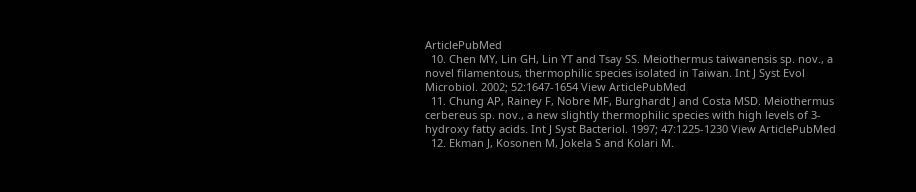ArticlePubMed
  10. Chen MY, Lin GH, Lin YT and Tsay SS. Meiothermus taiwanensis sp. nov., a novel filamentous, thermophilic species isolated in Taiwan. Int J Syst Evol Microbiol. 2002; 52:1647-1654 View ArticlePubMed
  11. Chung AP, Rainey F, Nobre MF, Burghardt J and Costa MSD. Meiothermus cerbereus sp. nov., a new slightly thermophilic species with high levels of 3-hydroxy fatty acids. Int J Syst Bacteriol. 1997; 47:1225-1230 View ArticlePubMed
  12. Ekman J, Kosonen M, Jokela S and Kolari M.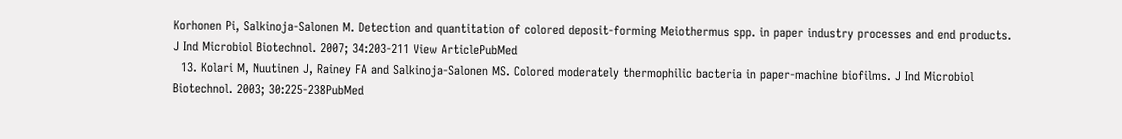Korhonen Pi, Salkinoja-Salonen M. Detection and quantitation of colored deposit-forming Meiothermus spp. in paper industry processes and end products. J Ind Microbiol Biotechnol. 2007; 34:203-211 View ArticlePubMed
  13. Kolari M, Nuutinen J, Rainey FA and Salkinoja-Salonen MS. Colored moderately thermophilic bacteria in paper-machine biofilms. J Ind Microbiol Biotechnol. 2003; 30:225-238PubMed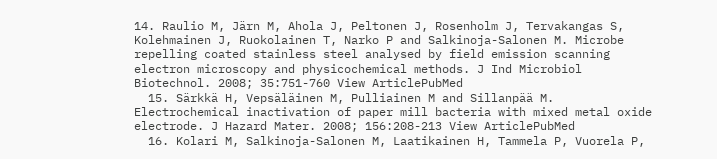14. Raulio M, Järn M, Ahola J, Peltonen J, Rosenholm J, Tervakangas S, Kolehmainen J, Ruokolainen T, Narko P and Salkinoja-Salonen M. Microbe repelling coated stainless steel analysed by field emission scanning electron microscopy and physicochemical methods. J Ind Microbiol Biotechnol. 2008; 35:751-760 View ArticlePubMed
  15. Särkkä H, Vepsäläinen M, Pulliainen M and Sillanpää M. Electrochemical inactivation of paper mill bacteria with mixed metal oxide electrode. J Hazard Mater. 2008; 156:208-213 View ArticlePubMed
  16. Kolari M, Salkinoja-Salonen M, Laatikainen H, Tammela P, Vuorela P,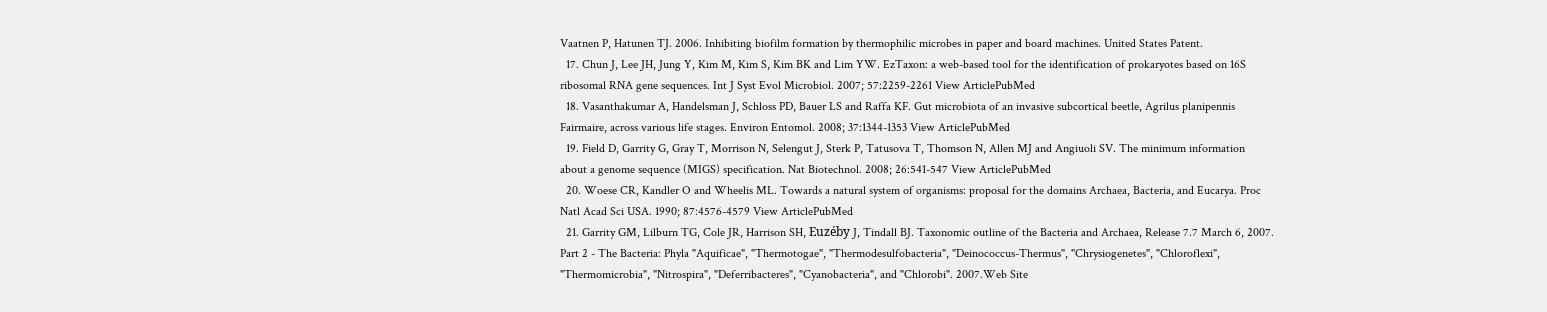Vaatnen P, Hatunen TJ. 2006. Inhibiting biofilm formation by thermophilic microbes in paper and board machines. United States Patent.
  17. Chun J, Lee JH, Jung Y, Kim M, Kim S, Kim BK and Lim YW. EzTaxon: a web-based tool for the identification of prokaryotes based on 16S ribosomal RNA gene sequences. Int J Syst Evol Microbiol. 2007; 57:2259-2261 View ArticlePubMed
  18. Vasanthakumar A, Handelsman J, Schloss PD, Bauer LS and Raffa KF. Gut microbiota of an invasive subcortical beetle, Agrilus planipennis Fairmaire, across various life stages. Environ Entomol. 2008; 37:1344-1353 View ArticlePubMed
  19. Field D, Garrity G, Gray T, Morrison N, Selengut J, Sterk P, Tatusova T, Thomson N, Allen MJ and Angiuoli SV. The minimum information about a genome sequence (MIGS) specification. Nat Biotechnol. 2008; 26:541-547 View ArticlePubMed
  20. Woese CR, Kandler O and Wheelis ML. Towards a natural system of organisms: proposal for the domains Archaea, Bacteria, and Eucarya. Proc Natl Acad Sci USA. 1990; 87:4576-4579 View ArticlePubMed
  21. Garrity GM, Lilburn TG, Cole JR, Harrison SH, Euzéby J, Tindall BJ. Taxonomic outline of the Bacteria and Archaea, Release 7.7 March 6, 2007. Part 2 - The Bacteria: Phyla "Aquificae", "Thermotogae", "Thermodesulfobacteria", "Deinococcus-Thermus", "Chrysiogenetes", "Chloroflexi", "Thermomicrobia", "Nitrospira", "Deferribacteres", "Cyanobacteria", and "Chlorobi". 2007.Web Site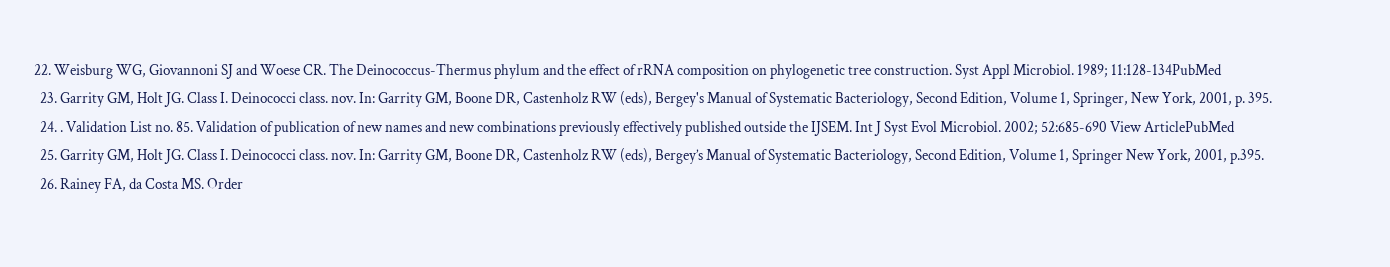22. Weisburg WG, Giovannoni SJ and Woese CR. The Deinococcus-Thermus phylum and the effect of rRNA composition on phylogenetic tree construction. Syst Appl Microbiol. 1989; 11:128-134PubMed
  23. Garrity GM, Holt JG. Class I. Deinococci class. nov. In: Garrity GM, Boone DR, Castenholz RW (eds), Bergey's Manual of Systematic Bacteriology, Second Edition, Volume 1, Springer, New York, 2001, p. 395.
  24. . Validation List no. 85. Validation of publication of new names and new combinations previously effectively published outside the IJSEM. Int J Syst Evol Microbiol. 2002; 52:685-690 View ArticlePubMed
  25. Garrity GM, Holt JG. Class I. Deinococci class. nov. In: Garrity GM, Boone DR, Castenholz RW (eds), Bergey’s Manual of Systematic Bacteriology, Second Edition, Volume 1, Springer New York, 2001, p.395.
  26. Rainey FA, da Costa MS. Order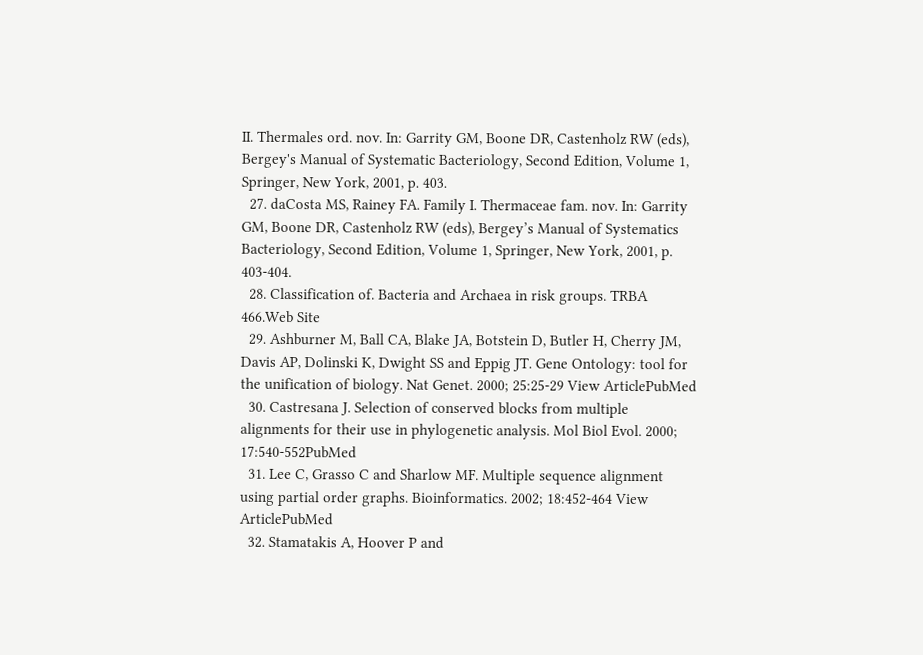II. Thermales ord. nov. In: Garrity GM, Boone DR, Castenholz RW (eds), Bergey's Manual of Systematic Bacteriology, Second Edition, Volume 1, Springer, New York, 2001, p. 403.
  27. daCosta MS, Rainey FA. Family I. Thermaceae fam. nov. In: Garrity GM, Boone DR, Castenholz RW (eds), Bergey’s Manual of Systematics Bacteriology, Second Edition, Volume 1, Springer, New York, 2001, p. 403-404.
  28. Classification of. Bacteria and Archaea in risk groups. TRBA 466.Web Site
  29. Ashburner M, Ball CA, Blake JA, Botstein D, Butler H, Cherry JM, Davis AP, Dolinski K, Dwight SS and Eppig JT. Gene Ontology: tool for the unification of biology. Nat Genet. 2000; 25:25-29 View ArticlePubMed
  30. Castresana J. Selection of conserved blocks from multiple alignments for their use in phylogenetic analysis. Mol Biol Evol. 2000; 17:540-552PubMed
  31. Lee C, Grasso C and Sharlow MF. Multiple sequence alignment using partial order graphs. Bioinformatics. 2002; 18:452-464 View ArticlePubMed
  32. Stamatakis A, Hoover P and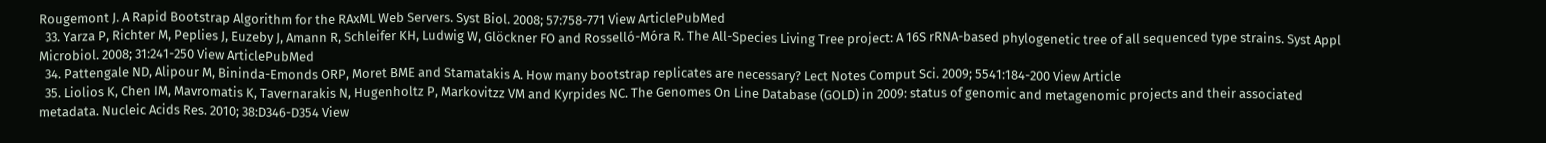Rougemont J. A Rapid Bootstrap Algorithm for the RAxML Web Servers. Syst Biol. 2008; 57:758-771 View ArticlePubMed
  33. Yarza P, Richter M, Peplies J, Euzeby J, Amann R, Schleifer KH, Ludwig W, Glöckner FO and Rosselló-Móra R. The All-Species Living Tree project: A 16S rRNA-based phylogenetic tree of all sequenced type strains. Syst Appl Microbiol. 2008; 31:241-250 View ArticlePubMed
  34. Pattengale ND, Alipour M, Bininda-Emonds ORP, Moret BME and Stamatakis A. How many bootstrap replicates are necessary? Lect Notes Comput Sci. 2009; 5541:184-200 View Article
  35. Liolios K, Chen IM, Mavromatis K, Tavernarakis N, Hugenholtz P, Markovitzz VM and Kyrpides NC. The Genomes On Line Database (GOLD) in 2009: status of genomic and metagenomic projects and their associated metadata. Nucleic Acids Res. 2010; 38:D346-D354 View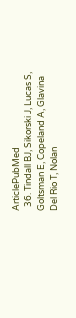ArticlePubMed
  36. Tindall BJ, Sikorski J, Lucas S, Goltsman E, Copeland A, Glavina Del Rio T, Nolan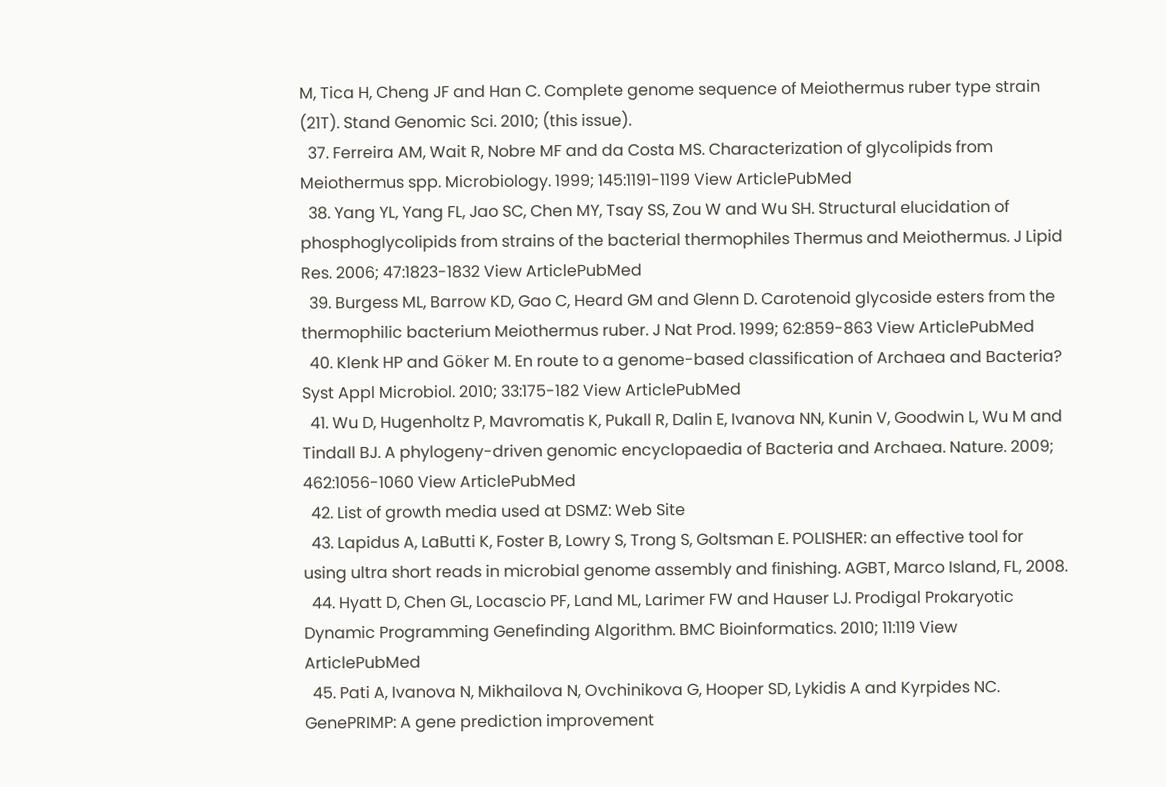M, Tica H, Cheng JF and Han C. Complete genome sequence of Meiothermus ruber type strain (21T). Stand Genomic Sci. 2010; (this issue).
  37. Ferreira AM, Wait R, Nobre MF and da Costa MS. Characterization of glycolipids from Meiothermus spp. Microbiology. 1999; 145:1191-1199 View ArticlePubMed
  38. Yang YL, Yang FL, Jao SC, Chen MY, Tsay SS, Zou W and Wu SH. Structural elucidation of phosphoglycolipids from strains of the bacterial thermophiles Thermus and Meiothermus. J Lipid Res. 2006; 47:1823-1832 View ArticlePubMed
  39. Burgess ML, Barrow KD, Gao C, Heard GM and Glenn D. Carotenoid glycoside esters from the thermophilic bacterium Meiothermus ruber. J Nat Prod. 1999; 62:859-863 View ArticlePubMed
  40. Klenk HP and Göker M. En route to a genome-based classification of Archaea and Bacteria? Syst Appl Microbiol. 2010; 33:175-182 View ArticlePubMed
  41. Wu D, Hugenholtz P, Mavromatis K, Pukall R, Dalin E, Ivanova NN, Kunin V, Goodwin L, Wu M and Tindall BJ. A phylogeny-driven genomic encyclopaedia of Bacteria and Archaea. Nature. 2009; 462:1056-1060 View ArticlePubMed
  42. List of growth media used at DSMZ: Web Site
  43. Lapidus A, LaButti K, Foster B, Lowry S, Trong S, Goltsman E. POLISHER: an effective tool for using ultra short reads in microbial genome assembly and finishing. AGBT, Marco Island, FL, 2008.
  44. Hyatt D, Chen GL, Locascio PF, Land ML, Larimer FW and Hauser LJ. Prodigal Prokaryotic Dynamic Programming Genefinding Algorithm. BMC Bioinformatics. 2010; 11:119 View ArticlePubMed
  45. Pati A, Ivanova N, Mikhailova N, Ovchinikova G, Hooper SD, Lykidis A and Kyrpides NC. GenePRIMP: A gene prediction improvement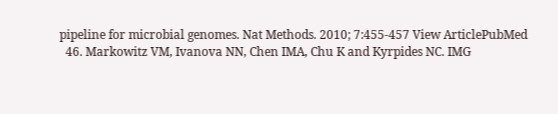pipeline for microbial genomes. Nat Methods. 2010; 7:455-457 View ArticlePubMed
  46. Markowitz VM, Ivanova NN, Chen IMA, Chu K and Kyrpides NC. IMG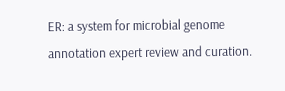ER: a system for microbial genome annotation expert review and curation.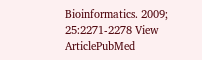Bioinformatics. 2009; 25:2271-2278 View ArticlePubMed